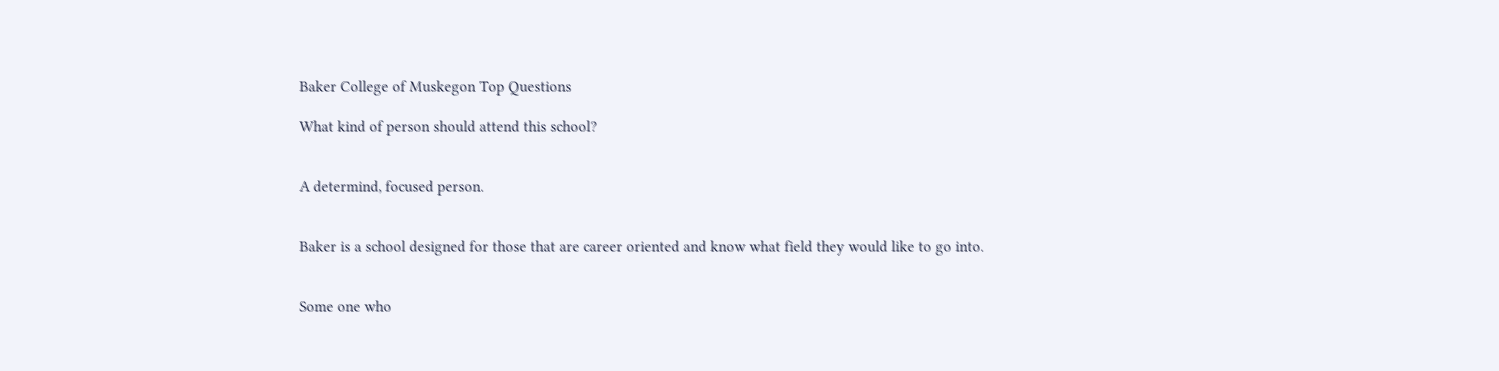Baker College of Muskegon Top Questions

What kind of person should attend this school?


A determind, focused person.


Baker is a school designed for those that are career oriented and know what field they would like to go into.


Some one who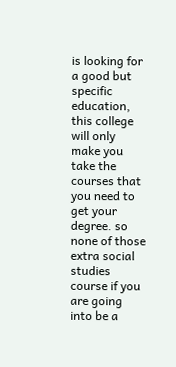is looking for a good but specific education, this college will only make you take the courses that you need to get your degree. so none of those extra social studies course if you are going into be a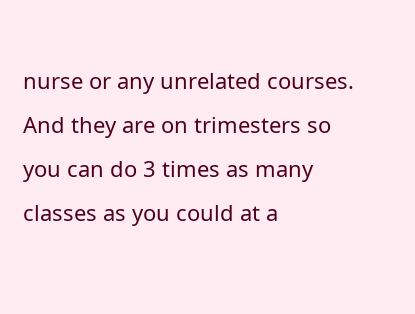nurse or any unrelated courses. And they are on trimesters so you can do 3 times as many classes as you could at a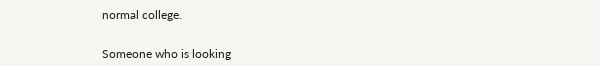normal college.


Someone who is looking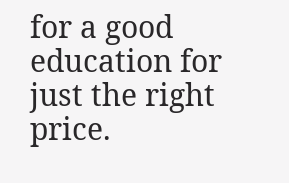for a good education for just the right price.